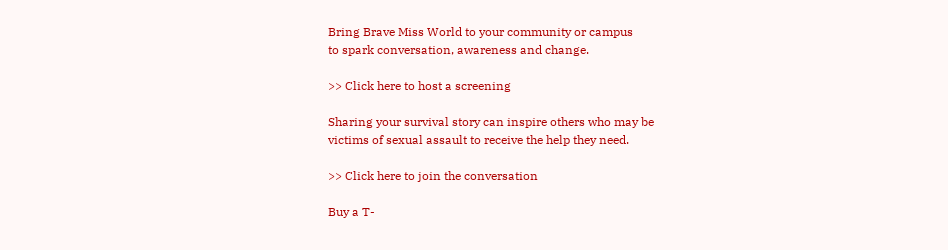Bring Brave Miss World to your community or campus
to spark conversation, awareness and change.

>> Click here to host a screening

Sharing your survival story can inspire others who may be
victims of sexual assault to receive the help they need.

>> Click here to join the conversation

Buy a T-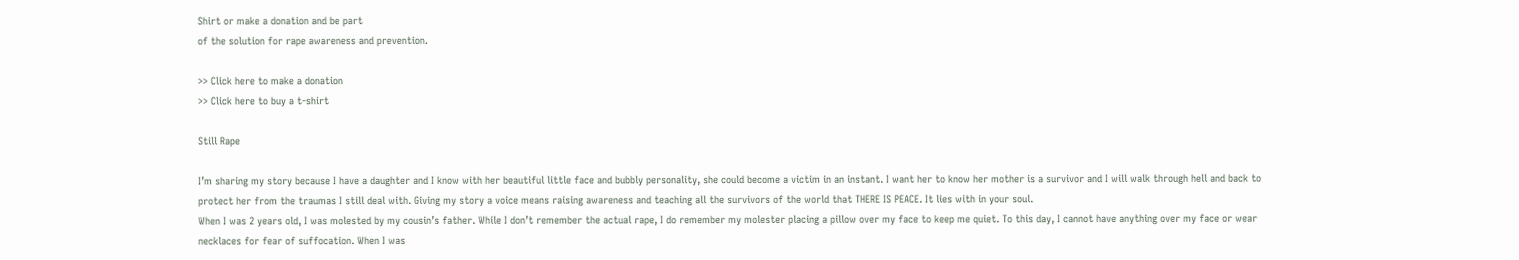Shirt or make a donation and be part
of the solution for rape awareness and prevention.

>> Click here to make a donation
>> Click here to buy a t-shirt

Still Rape

I’m sharing my story because I have a daughter and I know with her beautiful little face and bubbly personality, she could become a victim in an instant. I want her to know her mother is a survivor and I will walk through hell and back to protect her from the traumas I still deal with. Giving my story a voice means raising awareness and teaching all the survivors of the world that THERE IS PEACE. It lies with in your soul.
When I was 2 years old, I was molested by my cousin’s father. While I don’t remember the actual rape, I do remember my molester placing a pillow over my face to keep me quiet. To this day, I cannot have anything over my face or wear necklaces for fear of suffocation. When I was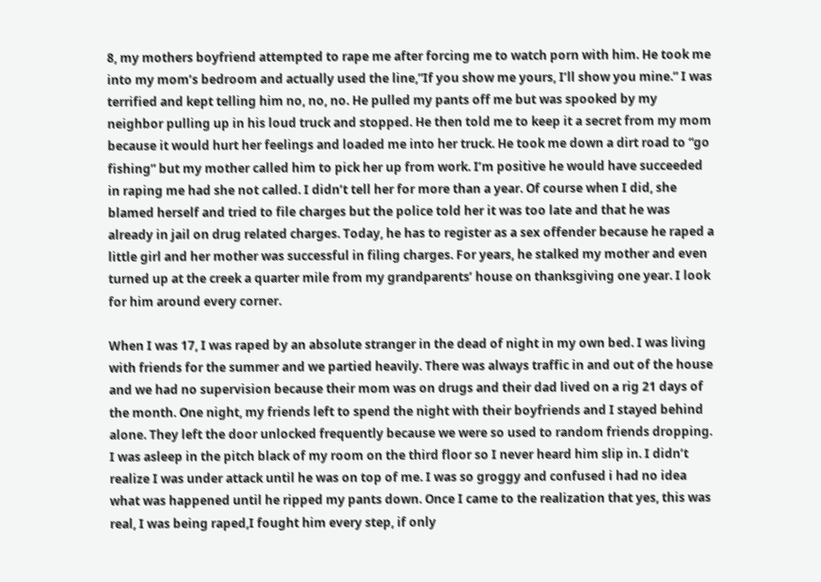8, my mothers boyfriend attempted to rape me after forcing me to watch porn with him. He took me into my mom’s bedroom and actually used the line,”If you show me yours, I’ll show you mine.” I was terrified and kept telling him no, no, no. He pulled my pants off me but was spooked by my neighbor pulling up in his loud truck and stopped. He then told me to keep it a secret from my mom because it would hurt her feelings and loaded me into her truck. He took me down a dirt road to “go fishing” but my mother called him to pick her up from work. I’m positive he would have succeeded in raping me had she not called. I didn’t tell her for more than a year. Of course when I did, she blamed herself and tried to file charges but the police told her it was too late and that he was already in jail on drug related charges. Today, he has to register as a sex offender because he raped a little girl and her mother was successful in filing charges. For years, he stalked my mother and even turned up at the creek a quarter mile from my grandparents’ house on thanksgiving one year. I look for him around every corner.

When I was 17, I was raped by an absolute stranger in the dead of night in my own bed. I was living with friends for the summer and we partied heavily. There was always traffic in and out of the house and we had no supervision because their mom was on drugs and their dad lived on a rig 21 days of the month. One night, my friends left to spend the night with their boyfriends and I stayed behind alone. They left the door unlocked frequently because we were so used to random friends dropping. I was asleep in the pitch black of my room on the third floor so I never heard him slip in. I didn’t realize I was under attack until he was on top of me. I was so groggy and confused i had no idea what was happened until he ripped my pants down. Once I came to the realization that yes, this was real, I was being raped,I fought him every step, if only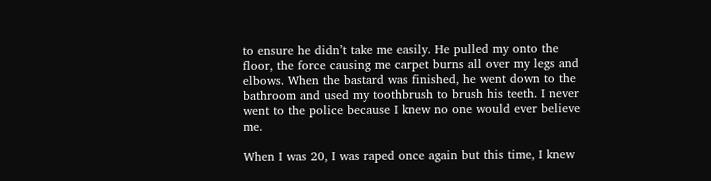to ensure he didn’t take me easily. He pulled my onto the floor, the force causing me carpet burns all over my legs and elbows. When the bastard was finished, he went down to the bathroom and used my toothbrush to brush his teeth. I never went to the police because I knew no one would ever believe me.

When I was 20, I was raped once again but this time, I knew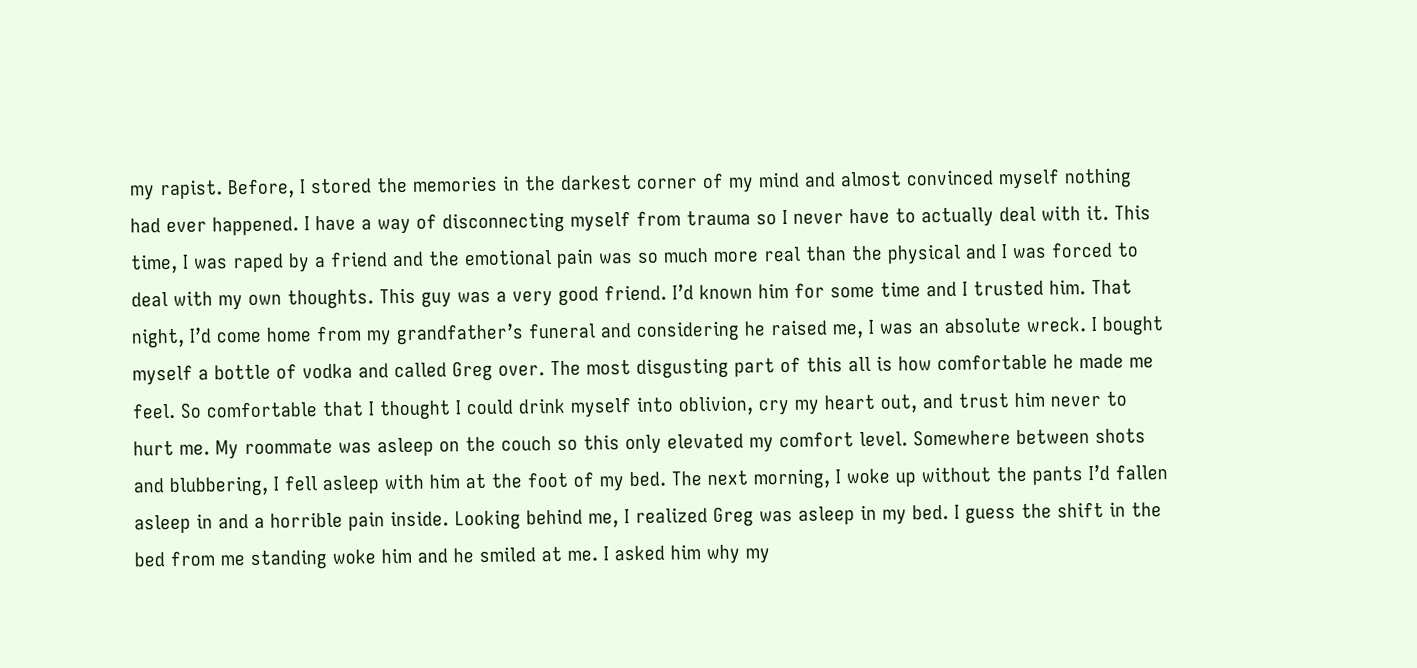my rapist. Before, I stored the memories in the darkest corner of my mind and almost convinced myself nothing had ever happened. I have a way of disconnecting myself from trauma so I never have to actually deal with it. This time, I was raped by a friend and the emotional pain was so much more real than the physical and I was forced to deal with my own thoughts. This guy was a very good friend. I’d known him for some time and I trusted him. That night, I’d come home from my grandfather’s funeral and considering he raised me, I was an absolute wreck. I bought myself a bottle of vodka and called Greg over. The most disgusting part of this all is how comfortable he made me feel. So comfortable that I thought I could drink myself into oblivion, cry my heart out, and trust him never to hurt me. My roommate was asleep on the couch so this only elevated my comfort level. Somewhere between shots and blubbering, I fell asleep with him at the foot of my bed. The next morning, I woke up without the pants I’d fallen asleep in and a horrible pain inside. Looking behind me, I realized Greg was asleep in my bed. I guess the shift in the bed from me standing woke him and he smiled at me. I asked him why my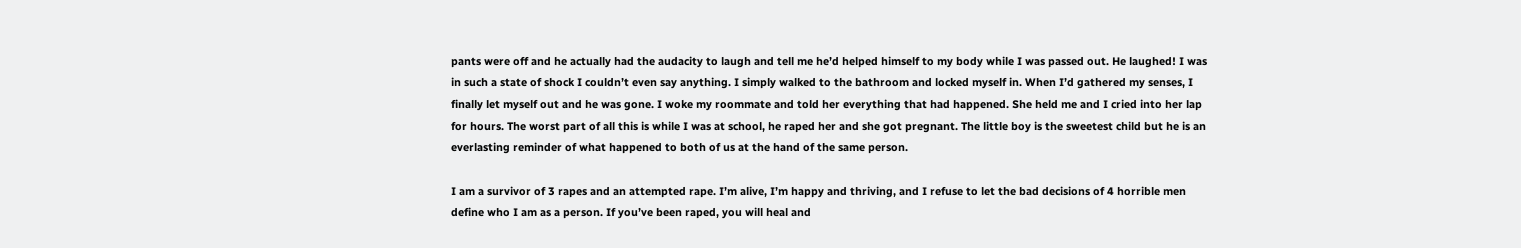pants were off and he actually had the audacity to laugh and tell me he’d helped himself to my body while I was passed out. He laughed! I was in such a state of shock I couldn’t even say anything. I simply walked to the bathroom and locked myself in. When I’d gathered my senses, I finally let myself out and he was gone. I woke my roommate and told her everything that had happened. She held me and I cried into her lap for hours. The worst part of all this is while I was at school, he raped her and she got pregnant. The little boy is the sweetest child but he is an everlasting reminder of what happened to both of us at the hand of the same person.

I am a survivor of 3 rapes and an attempted rape. I’m alive, I’m happy and thriving, and I refuse to let the bad decisions of 4 horrible men define who I am as a person. If you’ve been raped, you will heal and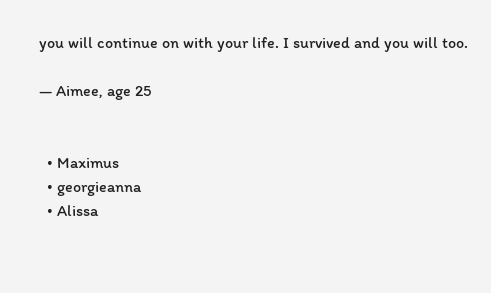you will continue on with your life. I survived and you will too.

— Aimee, age 25


  • Maximus
  • georgieanna
  • Alissa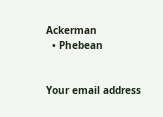Ackerman
  • Phebean


Your email address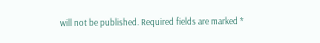will not be published. Required fields are marked *